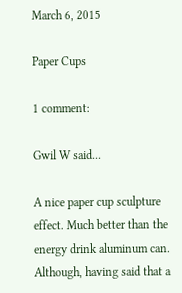March 6, 2015

Paper Cups

1 comment:

Gwil W said...

A nice paper cup sculpture effect. Much better than the energy drink aluminum can. Although, having said that a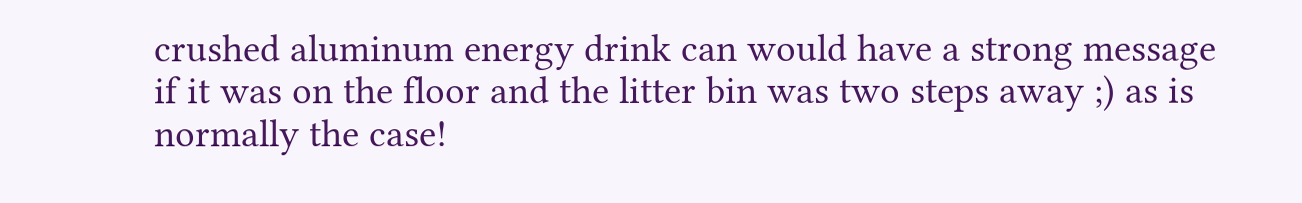crushed aluminum energy drink can would have a strong message if it was on the floor and the litter bin was two steps away ;) as is normally the case!